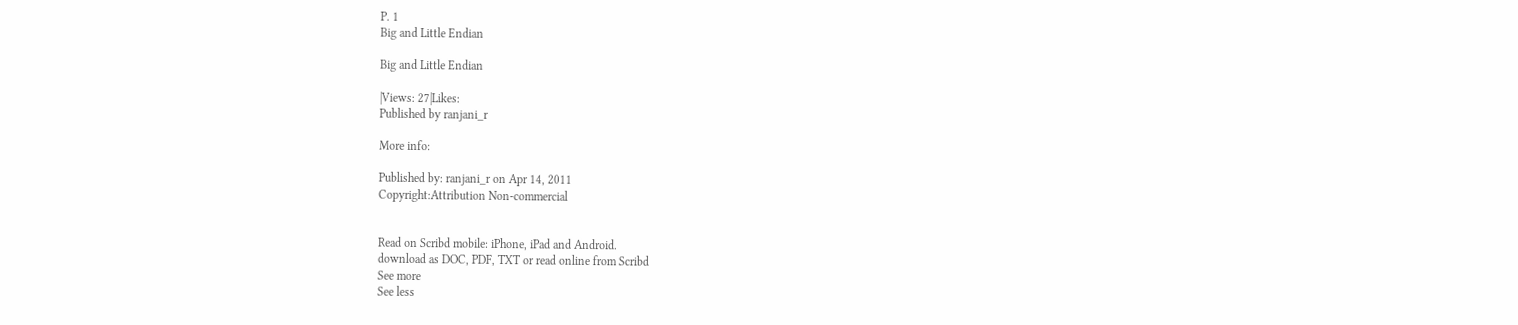P. 1
Big and Little Endian

Big and Little Endian

|Views: 27|Likes:
Published by ranjani_r

More info:

Published by: ranjani_r on Apr 14, 2011
Copyright:Attribution Non-commercial


Read on Scribd mobile: iPhone, iPad and Android.
download as DOC, PDF, TXT or read online from Scribd
See more
See less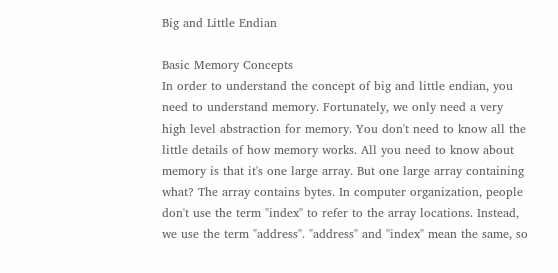Big and Little Endian

Basic Memory Concepts
In order to understand the concept of big and little endian, you need to understand memory. Fortunately, we only need a very high level abstraction for memory. You don't need to know all the little details of how memory works. All you need to know about memory is that it's one large array. But one large array containing what? The array contains bytes. In computer organization, people don't use the term "index" to refer to the array locations. Instead, we use the term "address". "address" and "index" mean the same, so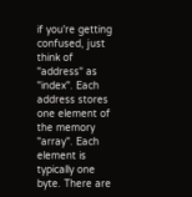if you're getting confused, just think of "address" as "index". Each address stores one element of the memory "array". Each element is typically one byte. There are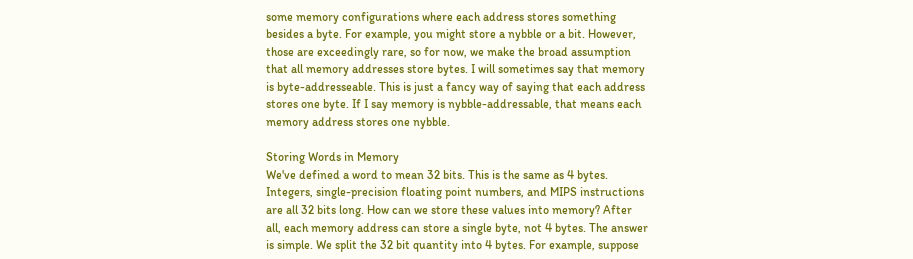some memory configurations where each address stores something besides a byte. For example, you might store a nybble or a bit. However, those are exceedingly rare, so for now, we make the broad assumption that all memory addresses store bytes. I will sometimes say that memory is byte-addresseable. This is just a fancy way of saying that each address stores one byte. If I say memory is nybble-addressable, that means each memory address stores one nybble.

Storing Words in Memory
We've defined a word to mean 32 bits. This is the same as 4 bytes. Integers, single-precision floating point numbers, and MIPS instructions are all 32 bits long. How can we store these values into memory? After all, each memory address can store a single byte, not 4 bytes. The answer is simple. We split the 32 bit quantity into 4 bytes. For example, suppose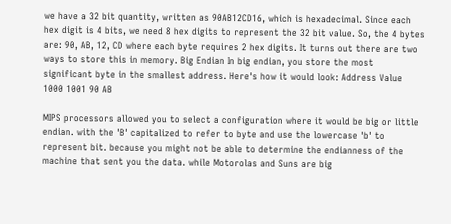we have a 32 bit quantity, written as 90AB12CD16, which is hexadecimal. Since each hex digit is 4 bits, we need 8 hex digits to represent the 32 bit value. So, the 4 bytes are: 90, AB, 12, CD where each byte requires 2 hex digits. It turns out there are two ways to store this in memory. Big Endian In big endian, you store the most significant byte in the smallest address. Here's how it would look: Address Value 1000 1001 90 AB

MIPS processors allowed you to select a configuration where it would be big or little endian. with the 'B' capitalized to refer to byte and use the lowercase 'b' to represent bit. because you might not be able to determine the endianness of the machine that sent you the data. while Motorolas and Suns are big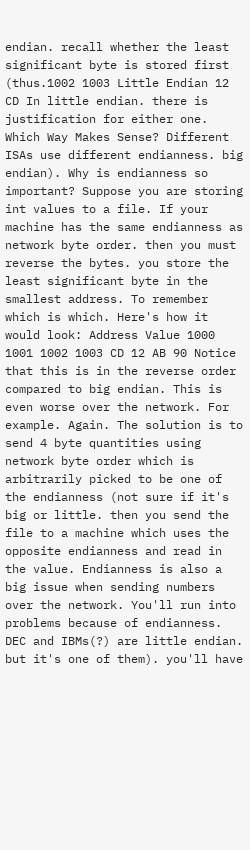endian. recall whether the least significant byte is stored first (thus.1002 1003 Little Endian 12 CD In little endian. there is justification for either one. Which Way Makes Sense? Different ISAs use different endianness. big endian). Why is endianness so important? Suppose you are storing int values to a file. If your machine has the same endianness as network byte order. then you must reverse the bytes. you store the least significant byte in the smallest address. To remember which is which. Here's how it would look: Address Value 1000 1001 1002 1003 CD 12 AB 90 Notice that this is in the reverse order compared to big endian. This is even worse over the network. For example. Again. The solution is to send 4 byte quantities using network byte order which is arbitrarily picked to be one of the endianness (not sure if it's big or little. then you send the file to a machine which uses the opposite endianness and read in the value. Endianness is also a big issue when sending numbers over the network. You'll run into problems because of endianness. DEC and IBMs(?) are little endian. but it's one of them). you'll have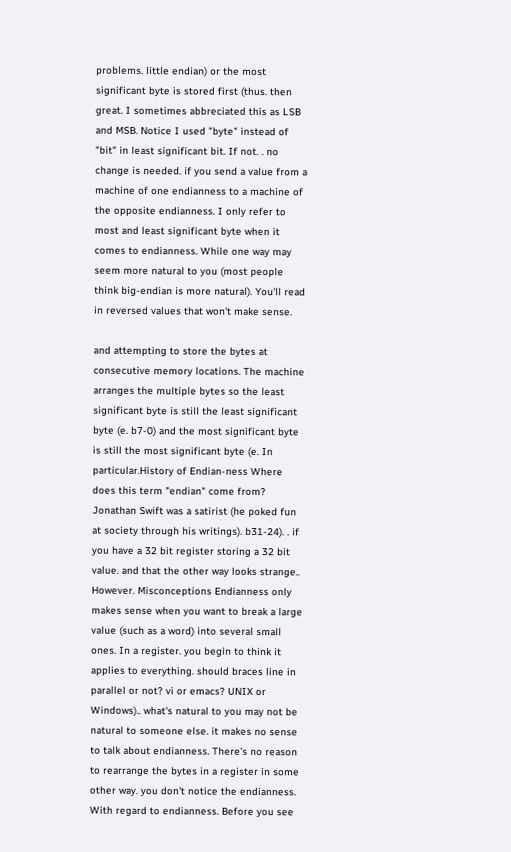problems. little endian) or the most significant byte is stored first (thus. then great. I sometimes abbreciated this as LSB and MSB. Notice I used "byte" instead of "bit" in least significant bit. If not. . no change is needed. if you send a value from a machine of one endianness to a machine of the opposite endianness. I only refer to most and least significant byte when it comes to endianness. While one way may seem more natural to you (most people think big-endian is more natural). You'll read in reversed values that won't make sense.

and attempting to store the bytes at consecutive memory locations. The machine arranges the multiple bytes so the least significant byte is still the least significant byte (e. b7-0) and the most significant byte is still the most significant byte (e. In particular.History of Endian-ness Where does this term "endian" come from? Jonathan Swift was a satirist (he poked fun at society through his writings). b31-24). . if you have a 32 bit register storing a 32 bit value. and that the other way looks strange.. However. Misconceptions Endianness only makes sense when you want to break a large value (such as a word) into several small ones. In a register. you begin to think it applies to everything. should braces line in parallel or not? vi or emacs? UNIX or Windows).. what's natural to you may not be natural to someone else. it makes no sense to talk about endianness. There's no reason to rearrange the bytes in a register in some other way. you don't notice the endianness. With regard to endianness. Before you see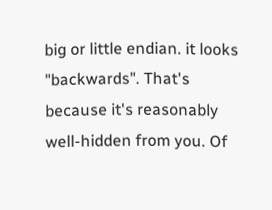big or little endian. it looks "backwards". That's because it's reasonably well-hidden from you. Of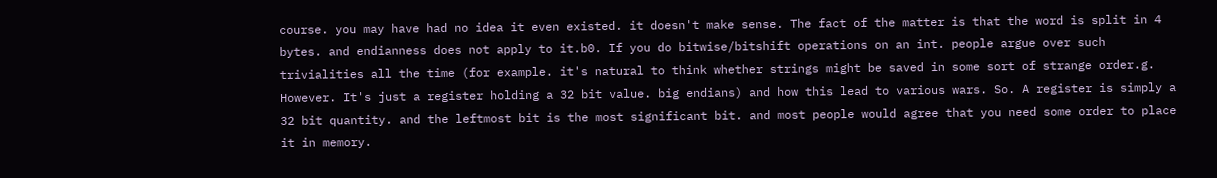course. you may have had no idea it even existed. it doesn't make sense. The fact of the matter is that the word is split in 4 bytes. and endianness does not apply to it.b0. If you do bitwise/bitshift operations on an int. people argue over such trivialities all the time (for example. it's natural to think whether strings might be saved in some sort of strange order.g. However. It's just a register holding a 32 bit value. big endians) and how this lead to various wars. So. A register is simply a 32 bit quantity. and the leftmost bit is the most significant bit. and most people would agree that you need some order to place it in memory.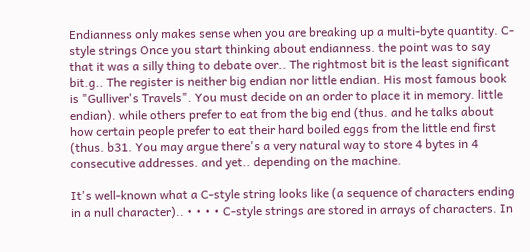Endianness only makes sense when you are breaking up a multi-byte quantity. C-style strings Once you start thinking about endianness. the point was to say that it was a silly thing to debate over.. The rightmost bit is the least significant bit.g.. The register is neither big endian nor little endian. His most famous book is "Gulliver's Travels". You must decide on an order to place it in memory. little endian). while others prefer to eat from the big end (thus. and he talks about how certain people prefer to eat their hard boiled eggs from the little end first (thus. b31. You may argue there's a very natural way to store 4 bytes in 4 consecutive addresses. and yet.. depending on the machine.

It's well-known what a C-style string looks like (a sequence of characters ending in a null character).. • • • • C-style strings are stored in arrays of characters. In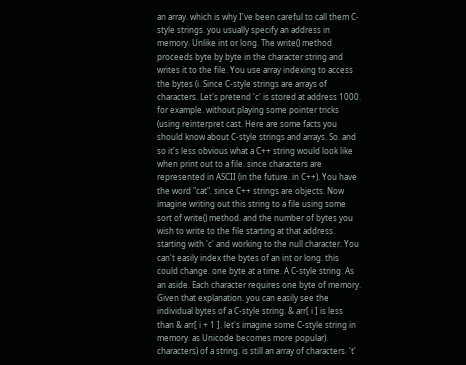an array. which is why I've been careful to call them C-style strings. you usually specify an address in memory. Unlike int or long. The write() method proceeds byte by byte in the character string and writes it to the file. You use array indexing to access the bytes (i. Since C-style strings are arrays of characters. Let's pretend 'c' is stored at address 1000. for example. without playing some pointer tricks (using reinterpret cast. Here are some facts you should know about C-style strings and arrays. So. and so it's less obvious what a C++ string would look like when print out to a file. since characters are represented in ASCII (in the future. in C++). You have the word "cat". since C++ strings are objects. Now imagine writing out this string to a file using some sort of write() method. and the number of bytes you wish to write to the file starting at that address. starting with 'c' and working to the null character. You can't easily index the bytes of an int or long. this could change. one byte at a time. A C-style string. As an aside. Each character requires one byte of memory. Given that explanation. you can easily see the individual bytes of a C-style string. & arr[ i ] is less than & arr[ i + 1 ]. let's imagine some C-style string in memory. as Unicode becomes more popular). characters) of a string. is still an array of characters. 't'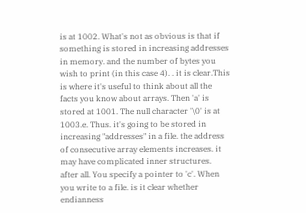is at 1002. What's not as obvious is that if something is stored in increasing addresses in memory. and the number of bytes you wish to print (in this case 4). . it is clear.This is where it's useful to think about all the facts you know about arrays. Then 'a' is stored at 1001. The null character '\0' is at 1003.e. Thus. it's going to be stored in increasing "addresses" in a file. the address of consecutive array elements increases. it may have complicated inner structures. after all. You specify a pointer to 'c'. When you write to a file. is it clear whether endianness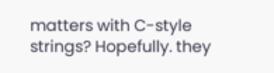matters with C-style strings? Hopefully. they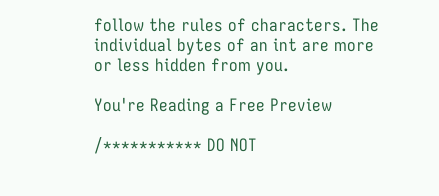follow the rules of characters. The individual bytes of an int are more or less hidden from you.

You're Reading a Free Preview

/*********** DO NOT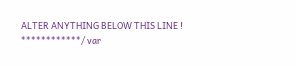ALTER ANYTHING BELOW THIS LINE ! ************/ var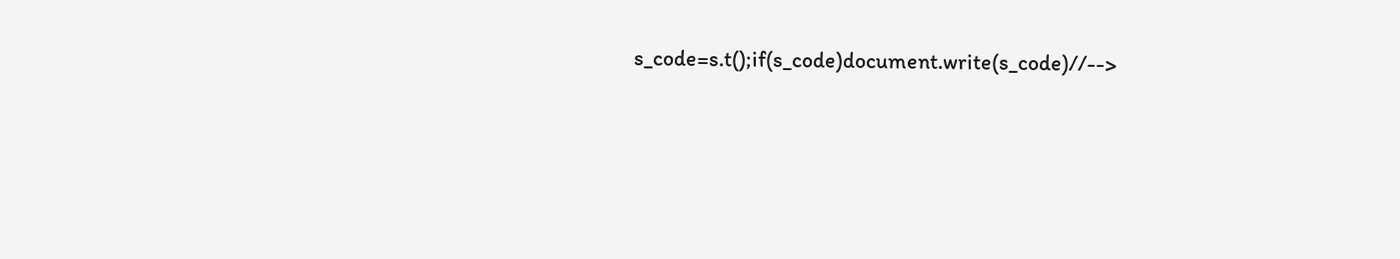s_code=s.t();if(s_code)document.write(s_code)//-->